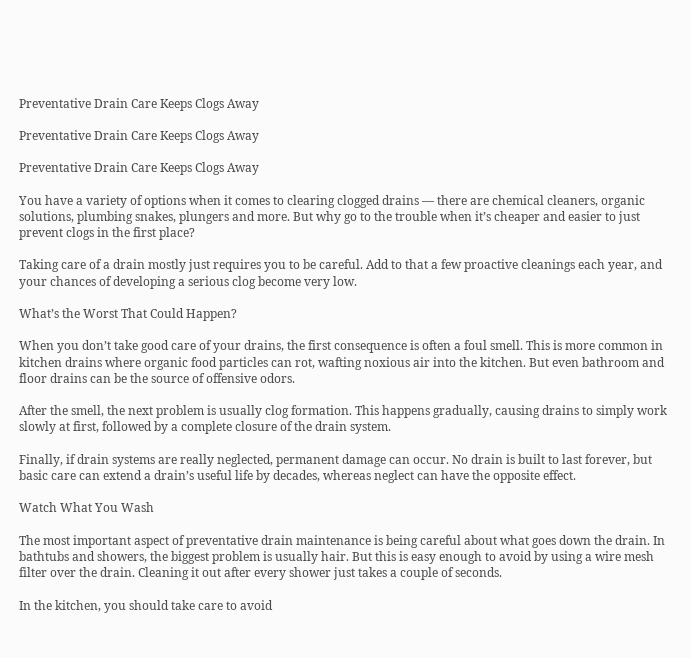Preventative Drain Care Keeps Clogs Away

Preventative Drain Care Keeps Clogs Away

Preventative Drain Care Keeps Clogs Away

You have a variety of options when it comes to clearing clogged drains — there are chemical cleaners, organic solutions, plumbing snakes, plungers and more. But why go to the trouble when it’s cheaper and easier to just prevent clogs in the first place?

Taking care of a drain mostly just requires you to be careful. Add to that a few proactive cleanings each year, and your chances of developing a serious clog become very low.

What’s the Worst That Could Happen?

When you don’t take good care of your drains, the first consequence is often a foul smell. This is more common in kitchen drains where organic food particles can rot, wafting noxious air into the kitchen. But even bathroom and floor drains can be the source of offensive odors.

After the smell, the next problem is usually clog formation. This happens gradually, causing drains to simply work slowly at first, followed by a complete closure of the drain system.

Finally, if drain systems are really neglected, permanent damage can occur. No drain is built to last forever, but basic care can extend a drain’s useful life by decades, whereas neglect can have the opposite effect.

Watch What You Wash

The most important aspect of preventative drain maintenance is being careful about what goes down the drain. In bathtubs and showers, the biggest problem is usually hair. But this is easy enough to avoid by using a wire mesh filter over the drain. Cleaning it out after every shower just takes a couple of seconds.

In the kitchen, you should take care to avoid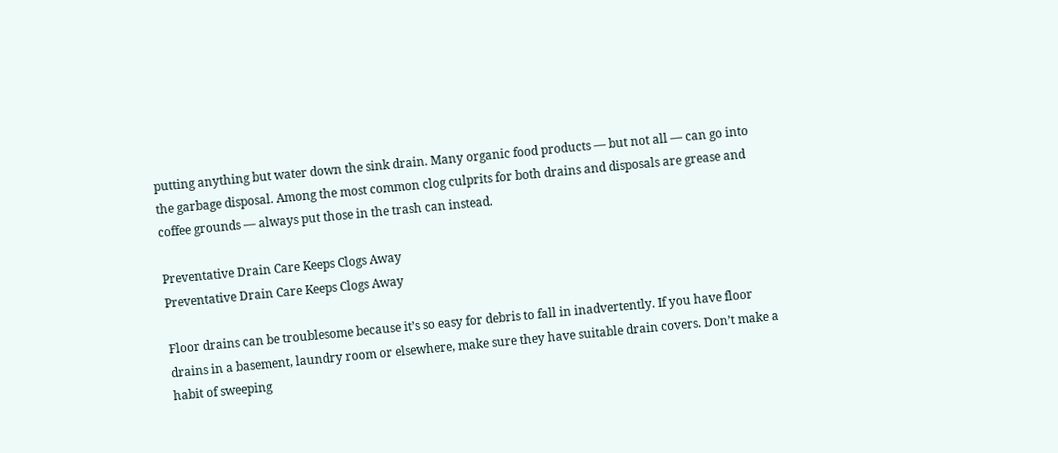putting anything but water down the sink drain. Many organic food products — but not all — can go into the garbage disposal. Among the most common clog culprits for both drains and disposals are grease and coffee grounds — always put those in the trash can instead.

Preventative Drain Care Keeps Clogs Away
Preventative Drain Care Keeps Clogs Away

Floor drains can be troublesome because it’s so easy for debris to fall in inadvertently. If you have floor drains in a basement, laundry room or elsewhere, make sure they have suitable drain covers. Don’t make a habit of sweeping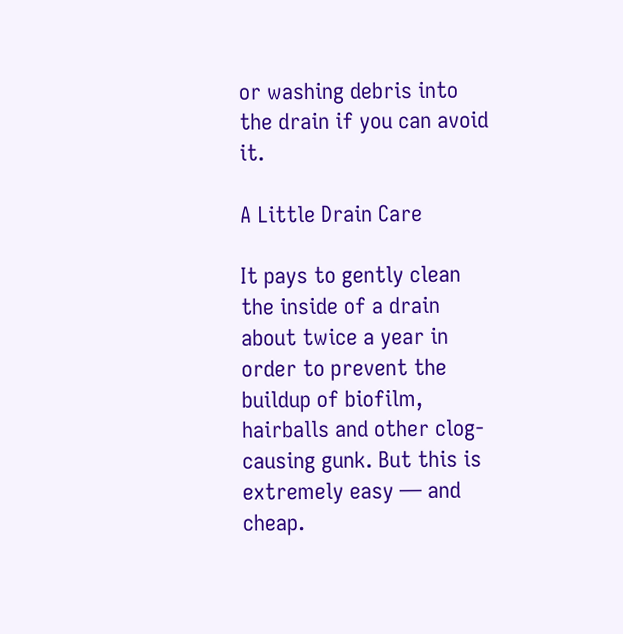or washing debris into the drain if you can avoid it.

A Little Drain Care

It pays to gently clean the inside of a drain about twice a year in order to prevent the buildup of biofilm, hairballs and other clog-causing gunk. But this is extremely easy — and cheap.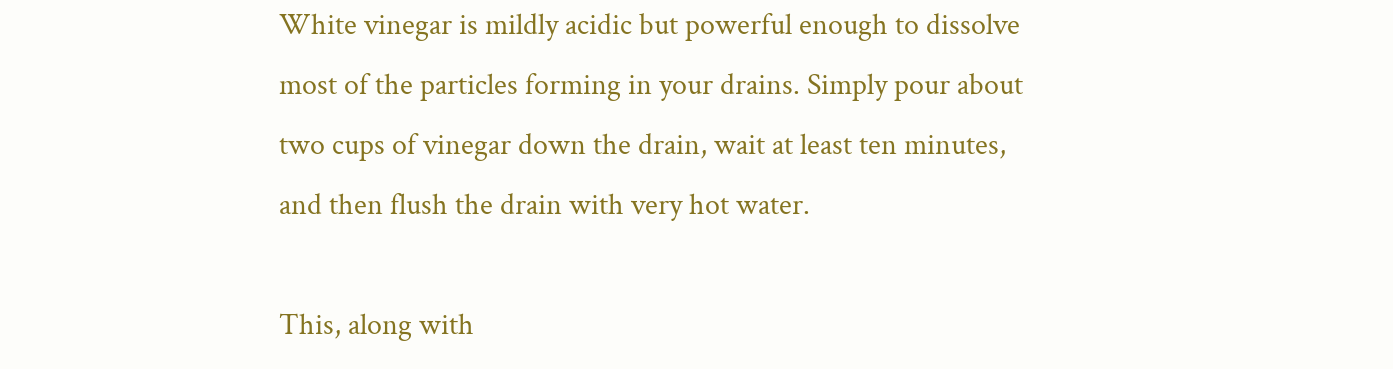White vinegar is mildly acidic but powerful enough to dissolve most of the particles forming in your drains. Simply pour about two cups of vinegar down the drain, wait at least ten minutes, and then flush the drain with very hot water.

This, along with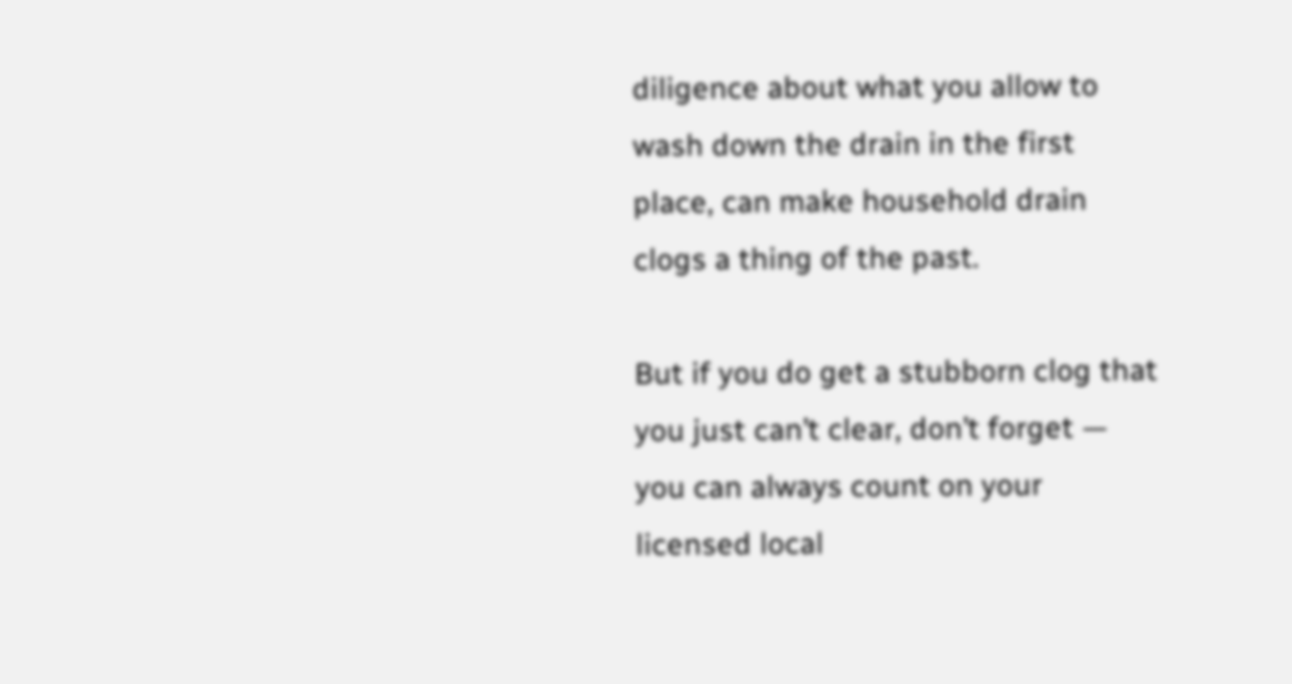diligence about what you allow to wash down the drain in the first place, can make household drain clogs a thing of the past.

But if you do get a stubborn clog that you just can’t clear, don’t forget — you can always count on your licensed local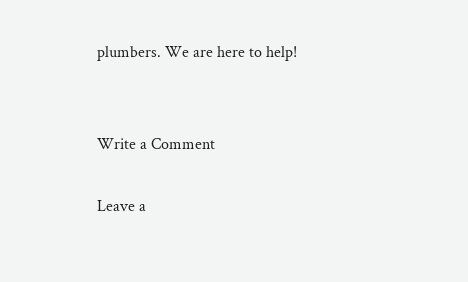plumbers. We are here to help!


Write a Comment

Leave a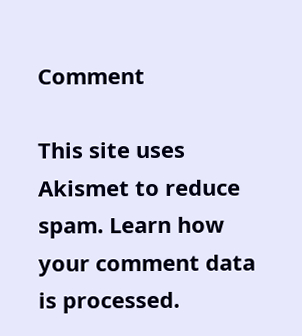Comment

This site uses Akismet to reduce spam. Learn how your comment data is processed.